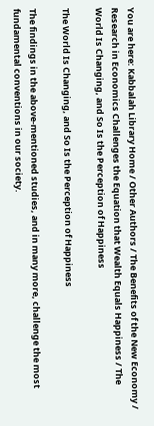You are here: Kabbalah Library Home / Other Authors / The Benefits of the New Economy / Research in Economics Challenges the Equation that Wealth Equals Happiness / The World Is Changing, and So Is the Perception of Happiness

The World Is Changing, and So Is the Perception of Happiness

The findings in the above-mentioned studies, and in many more, challenge the most fundamental conventions in our society.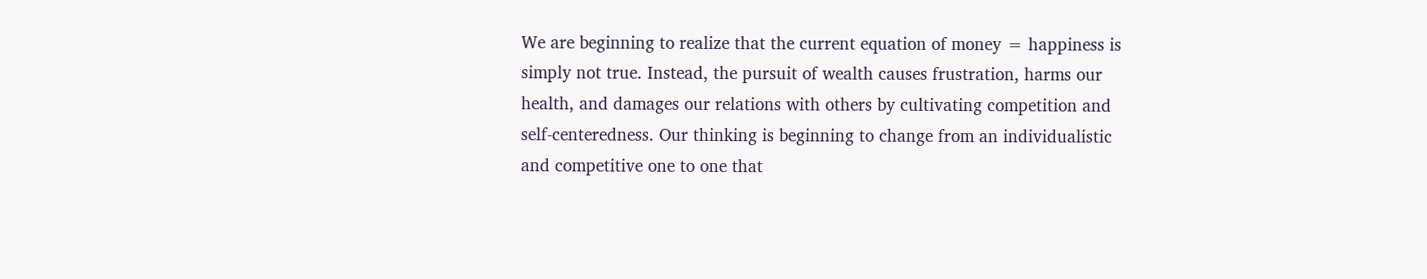We are beginning to realize that the current equation of money = happiness is simply not true. Instead, the pursuit of wealth causes frustration, harms our health, and damages our relations with others by cultivating competition and self-centeredness. Our thinking is beginning to change from an individualistic and competitive one to one that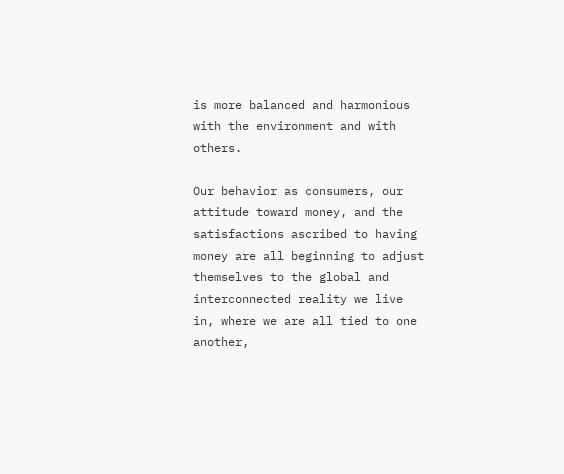is more balanced and harmonious with the environment and with others.

Our behavior as consumers, our attitude toward money, and the satisfactions ascribed to having money are all beginning to adjust themselves to the global and interconnected reality we live in, where we are all tied to one another,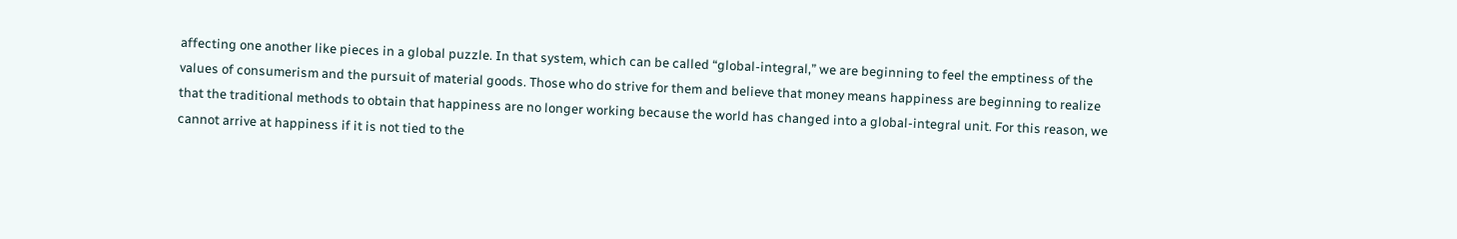affecting one another like pieces in a global puzzle. In that system, which can be called “global-integral,” we are beginning to feel the emptiness of the values of consumerism and the pursuit of material goods. Those who do strive for them and believe that money means happiness are beginning to realize that the traditional methods to obtain that happiness are no longer working because the world has changed into a global-integral unit. For this reason, we cannot arrive at happiness if it is not tied to the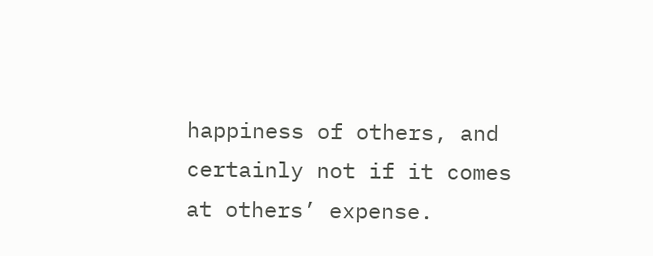happiness of others, and certainly not if it comes at others’ expense.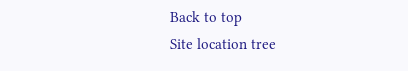Back to top
Site location tree